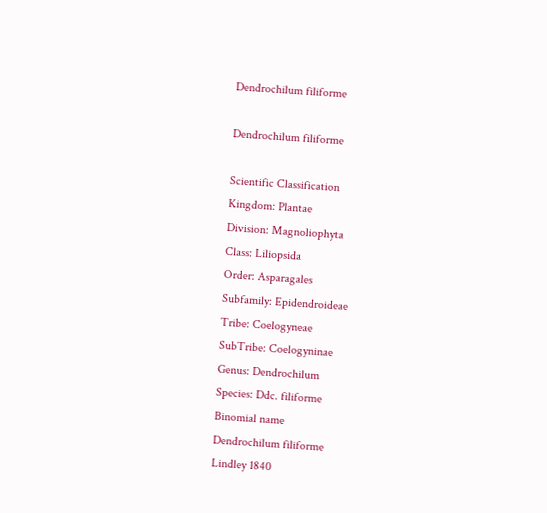Dendrochilum filiforme

Dendrochilum filiforme

Scientific Classification
Kingdom: Plantae
Division: Magnoliophyta
Class: Liliopsida
Order: Asparagales
Subfamily: Epidendroideae
Tribe: Coelogyneae
SubTribe: Coelogyninae
Genus: Dendrochilum
Species: Ddc. filiforme
Binomial name
Dendrochilum filiforme
Lindley 1840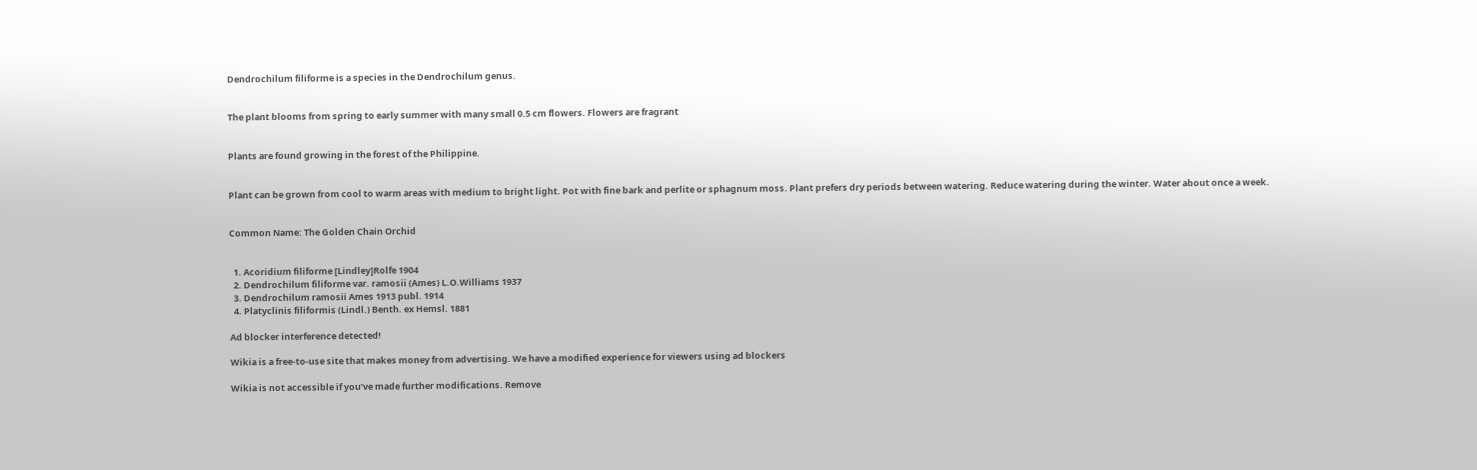Dendrochilum filiforme is a species in the Dendrochilum genus.


The plant blooms from spring to early summer with many small 0.5 cm flowers. Flowers are fragrant


Plants are found growing in the forest of the Philippine.


Plant can be grown from cool to warm areas with medium to bright light. Pot with fine bark and perlite or sphagnum moss. Plant prefers dry periods between watering. Reduce watering during the winter. Water about once a week.


Common Name: The Golden Chain Orchid


  1. Acoridium filiforme [Lindley]Rolfe 1904
  2. Dendrochilum filiforme var. ramosii (Ames) L.O.Williams 1937
  3. Dendrochilum ramosii Ames 1913 publ. 1914
  4. Platyclinis filiformis (Lindl.) Benth. ex Hemsl. 1881

Ad blocker interference detected!

Wikia is a free-to-use site that makes money from advertising. We have a modified experience for viewers using ad blockers

Wikia is not accessible if you’ve made further modifications. Remove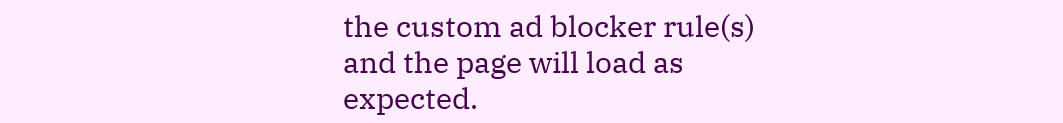the custom ad blocker rule(s) and the page will load as expected.